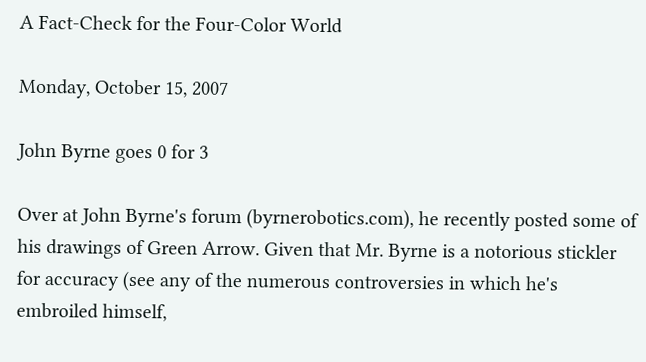A Fact-Check for the Four-Color World

Monday, October 15, 2007

John Byrne goes 0 for 3

Over at John Byrne's forum (byrnerobotics.com), he recently posted some of his drawings of Green Arrow. Given that Mr. Byrne is a notorious stickler for accuracy (see any of the numerous controversies in which he's embroiled himself,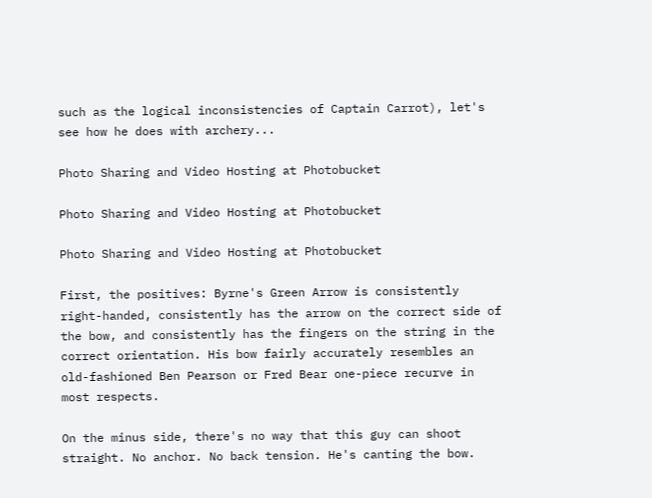such as the logical inconsistencies of Captain Carrot), let's see how he does with archery...

Photo Sharing and Video Hosting at Photobucket

Photo Sharing and Video Hosting at Photobucket

Photo Sharing and Video Hosting at Photobucket

First, the positives: Byrne's Green Arrow is consistently right-handed, consistently has the arrow on the correct side of the bow, and consistently has the fingers on the string in the correct orientation. His bow fairly accurately resembles an old-fashioned Ben Pearson or Fred Bear one-piece recurve in most respects.

On the minus side, there's no way that this guy can shoot straight. No anchor. No back tension. He's canting the bow.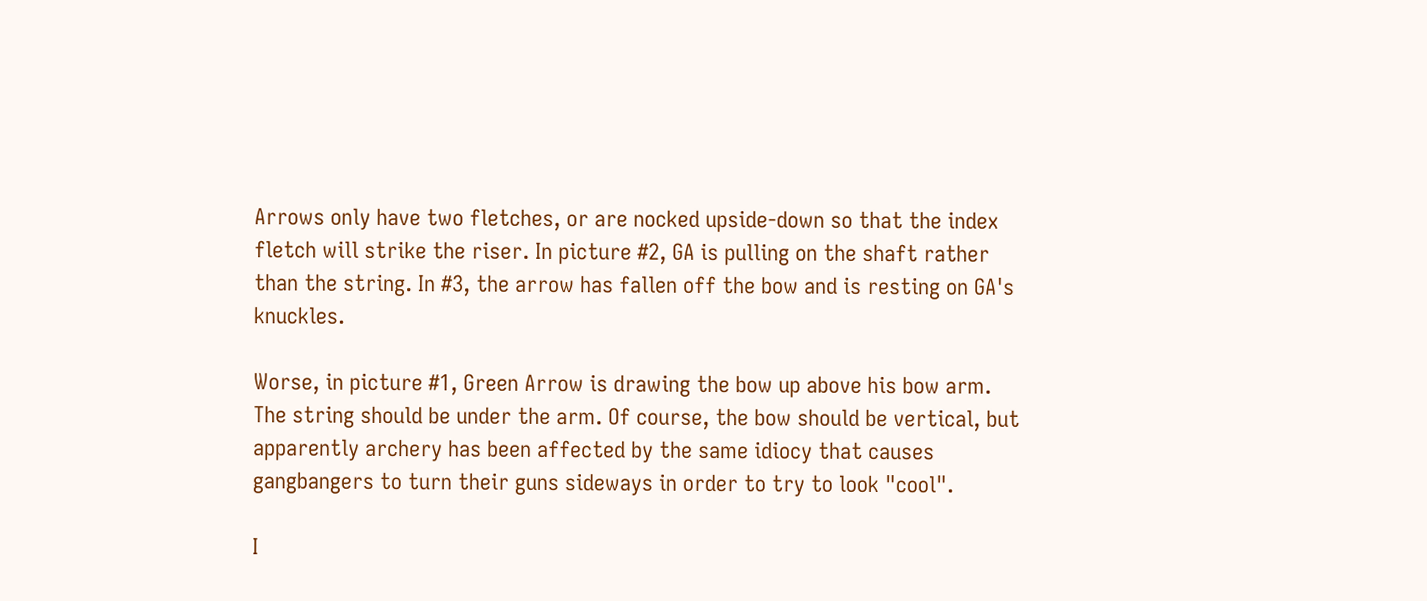Arrows only have two fletches, or are nocked upside-down so that the index fletch will strike the riser. In picture #2, GA is pulling on the shaft rather than the string. In #3, the arrow has fallen off the bow and is resting on GA's knuckles.

Worse, in picture #1, Green Arrow is drawing the bow up above his bow arm. The string should be under the arm. Of course, the bow should be vertical, but apparently archery has been affected by the same idiocy that causes gangbangers to turn their guns sideways in order to try to look "cool".

I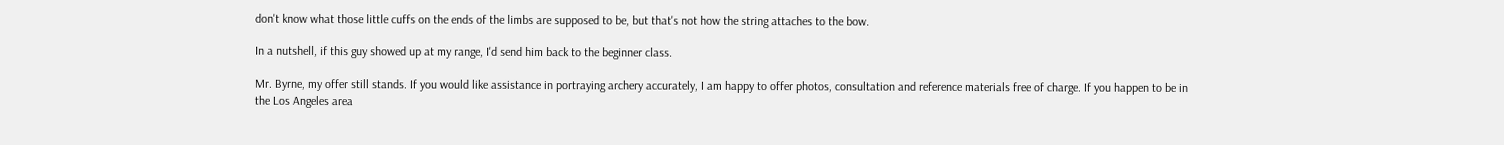don't know what those little cuffs on the ends of the limbs are supposed to be, but that's not how the string attaches to the bow.

In a nutshell, if this guy showed up at my range, I'd send him back to the beginner class.

Mr. Byrne, my offer still stands. If you would like assistance in portraying archery accurately, I am happy to offer photos, consultation and reference materials free of charge. If you happen to be in the Los Angeles area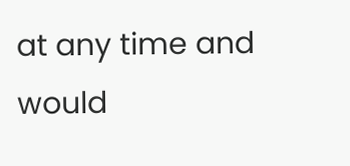at any time and would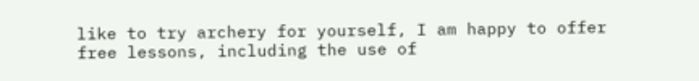like to try archery for yourself, I am happy to offer free lessons, including the use of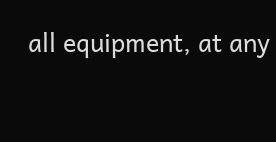all equipment, at any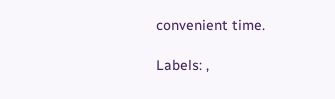convenient time.

Labels: ,